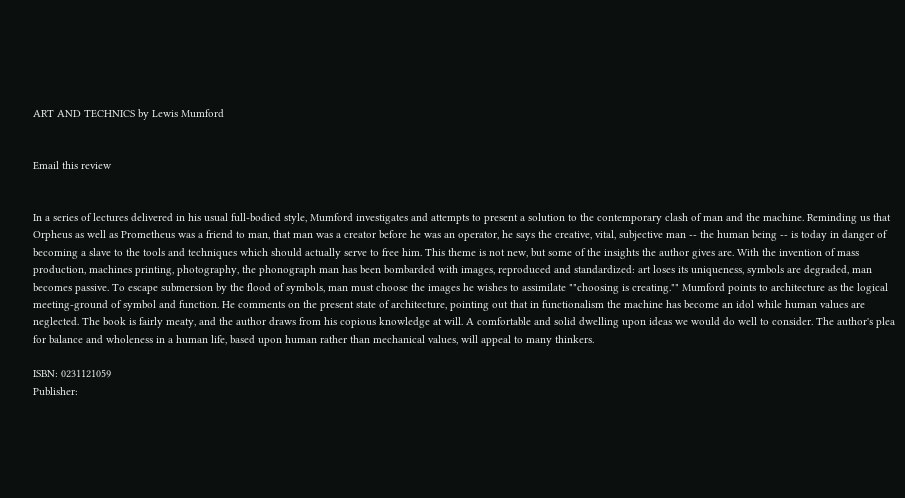ART AND TECHNICS by Lewis Mumford


Email this review


In a series of lectures delivered in his usual full-bodied style, Mumford investigates and attempts to present a solution to the contemporary clash of man and the machine. Reminding us that Orpheus as well as Prometheus was a friend to man, that man was a creator before he was an operator, he says the creative, vital, subjective man -- the human being -- is today in danger of becoming a slave to the tools and techniques which should actually serve to free him. This theme is not new, but some of the insights the author gives are. With the invention of mass production, machines printing, photography, the phonograph man has been bombarded with images, reproduced and standardized: art loses its uniqueness, symbols are degraded, man becomes passive. To escape submersion by the flood of symbols, man must choose the images he wishes to assimilate ""choosing is creating."" Mumford points to architecture as the logical meeting-ground of symbol and function. He comments on the present state of architecture, pointing out that in functionalism the machine has become an idol while human values are neglected. The book is fairly meaty, and the author draws from his copious knowledge at will. A comfortable and solid dwelling upon ideas we would do well to consider. The author's plea for balance and wholeness in a human life, based upon human rather than mechanical values, will appeal to many thinkers.

ISBN: 0231121059
Publisher: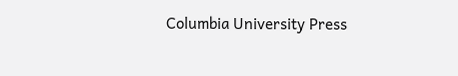Columbia University Press